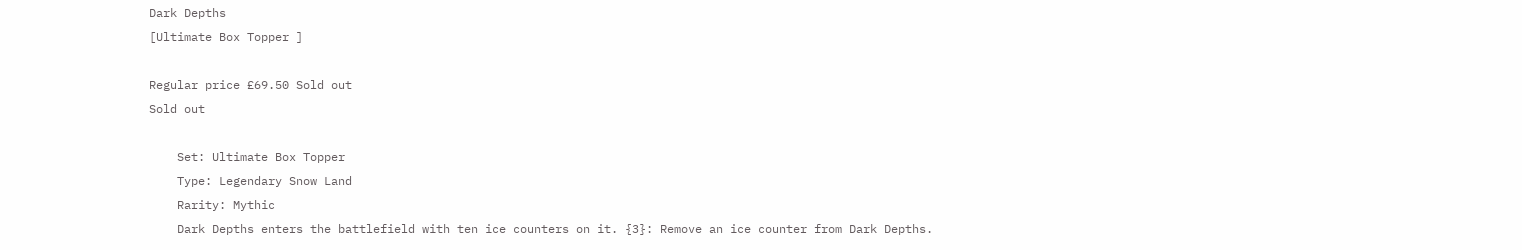Dark Depths
[Ultimate Box Topper ]

Regular price £69.50 Sold out
Sold out

    Set: Ultimate Box Topper
    Type: Legendary Snow Land
    Rarity: Mythic
    Dark Depths enters the battlefield with ten ice counters on it. {3}: Remove an ice counter from Dark Depths.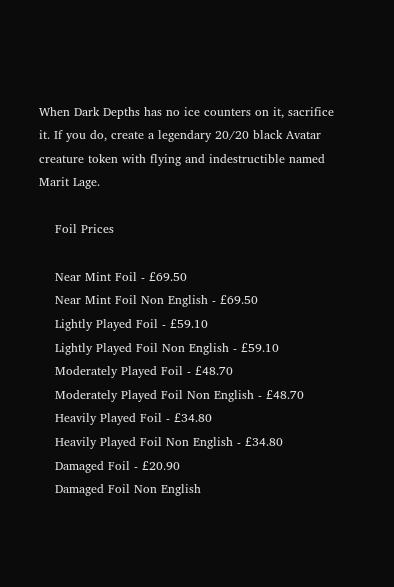When Dark Depths has no ice counters on it, sacrifice it. If you do, create a legendary 20/20 black Avatar creature token with flying and indestructible named Marit Lage.

    Foil Prices

    Near Mint Foil - £69.50
    Near Mint Foil Non English - £69.50
    Lightly Played Foil - £59.10
    Lightly Played Foil Non English - £59.10
    Moderately Played Foil - £48.70
    Moderately Played Foil Non English - £48.70
    Heavily Played Foil - £34.80
    Heavily Played Foil Non English - £34.80
    Damaged Foil - £20.90
    Damaged Foil Non English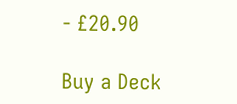- £20.90

Buy a Deck